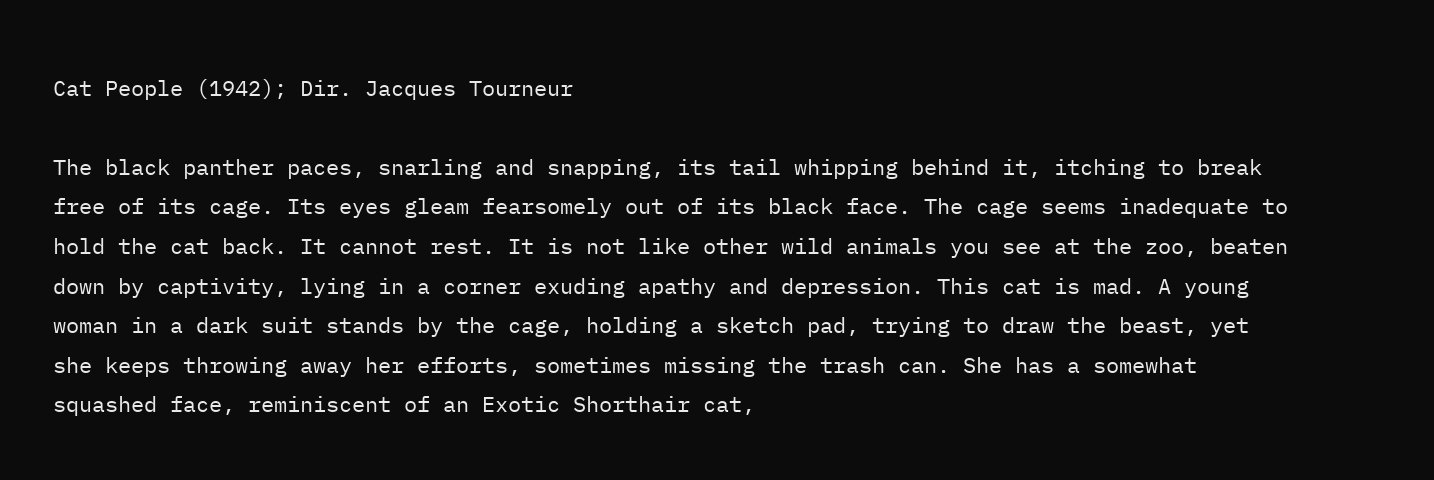Cat People (1942); Dir. Jacques Tourneur

The black panther paces, snarling and snapping, its tail whipping behind it, itching to break free of its cage. Its eyes gleam fearsomely out of its black face. The cage seems inadequate to hold the cat back. It cannot rest. It is not like other wild animals you see at the zoo, beaten down by captivity, lying in a corner exuding apathy and depression. This cat is mad. A young woman in a dark suit stands by the cage, holding a sketch pad, trying to draw the beast, yet she keeps throwing away her efforts, sometimes missing the trash can. She has a somewhat squashed face, reminiscent of an Exotic Shorthair cat,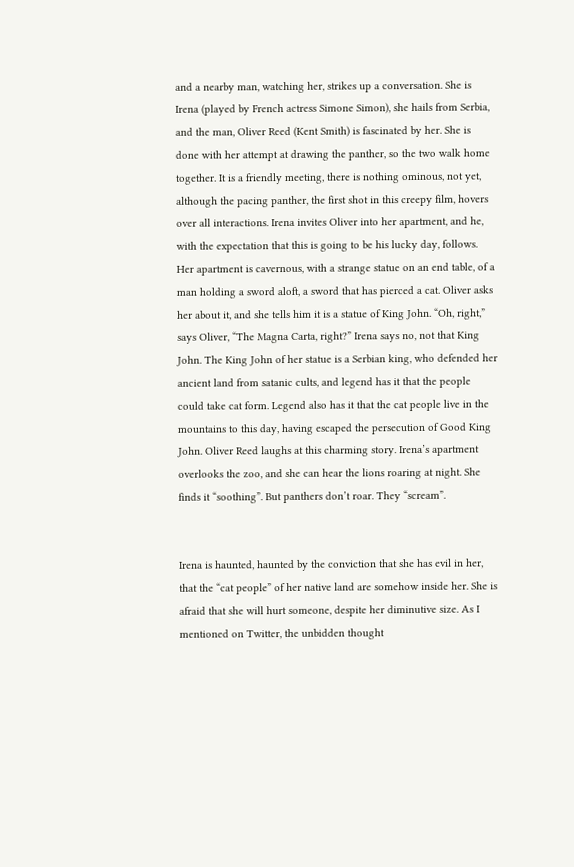and a nearby man, watching her, strikes up a conversation. She is Irena (played by French actress Simone Simon), she hails from Serbia, and the man, Oliver Reed (Kent Smith) is fascinated by her. She is done with her attempt at drawing the panther, so the two walk home together. It is a friendly meeting, there is nothing ominous, not yet, although the pacing panther, the first shot in this creepy film, hovers over all interactions. Irena invites Oliver into her apartment, and he, with the expectation that this is going to be his lucky day, follows. Her apartment is cavernous, with a strange statue on an end table, of a man holding a sword aloft, a sword that has pierced a cat. Oliver asks her about it, and she tells him it is a statue of King John. “Oh, right,” says Oliver, “The Magna Carta, right?” Irena says no, not that King John. The King John of her statue is a Serbian king, who defended her ancient land from satanic cults, and legend has it that the people could take cat form. Legend also has it that the cat people live in the mountains to this day, having escaped the persecution of Good King John. Oliver Reed laughs at this charming story. Irena’s apartment overlooks the zoo, and she can hear the lions roaring at night. She finds it “soothing”. But panthers don’t roar. They “scream”.


Irena is haunted, haunted by the conviction that she has evil in her, that the “cat people” of her native land are somehow inside her. She is afraid that she will hurt someone, despite her diminutive size. As I mentioned on Twitter, the unbidden thought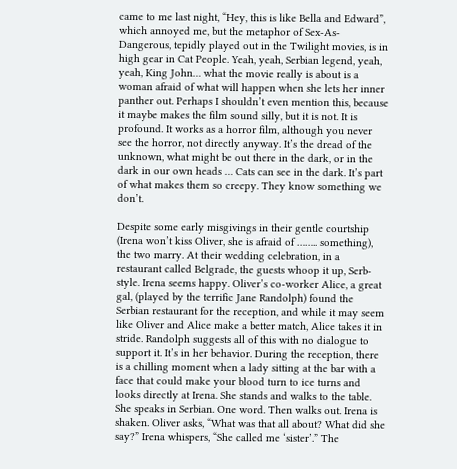came to me last night, “Hey, this is like Bella and Edward”, which annoyed me, but the metaphor of Sex-As-Dangerous, tepidly played out in the Twilight movies, is in high gear in Cat People. Yeah, yeah, Serbian legend, yeah, yeah, King John… what the movie really is about is a woman afraid of what will happen when she lets her inner panther out. Perhaps I shouldn’t even mention this, because it maybe makes the film sound silly, but it is not. It is profound. It works as a horror film, although you never see the horror, not directly anyway. It’s the dread of the unknown, what might be out there in the dark, or in the dark in our own heads … Cats can see in the dark. It’s part of what makes them so creepy. They know something we don’t.

Despite some early misgivings in their gentle courtship (Irena won’t kiss Oliver, she is afraid of …….. something), the two marry. At their wedding celebration, in a restaurant called Belgrade, the guests whoop it up, Serb-style. Irena seems happy. Oliver’s co-worker Alice, a great gal, (played by the terrific Jane Randolph) found the Serbian restaurant for the reception, and while it may seem like Oliver and Alice make a better match, Alice takes it in stride. Randolph suggests all of this with no dialogue to support it. It’s in her behavior. During the reception, there is a chilling moment when a lady sitting at the bar with a face that could make your blood turn to ice turns and looks directly at Irena. She stands and walks to the table. She speaks in Serbian. One word. Then walks out. Irena is shaken. Oliver asks, “What was that all about? What did she say?” Irena whispers, “She called me ‘sister’.” The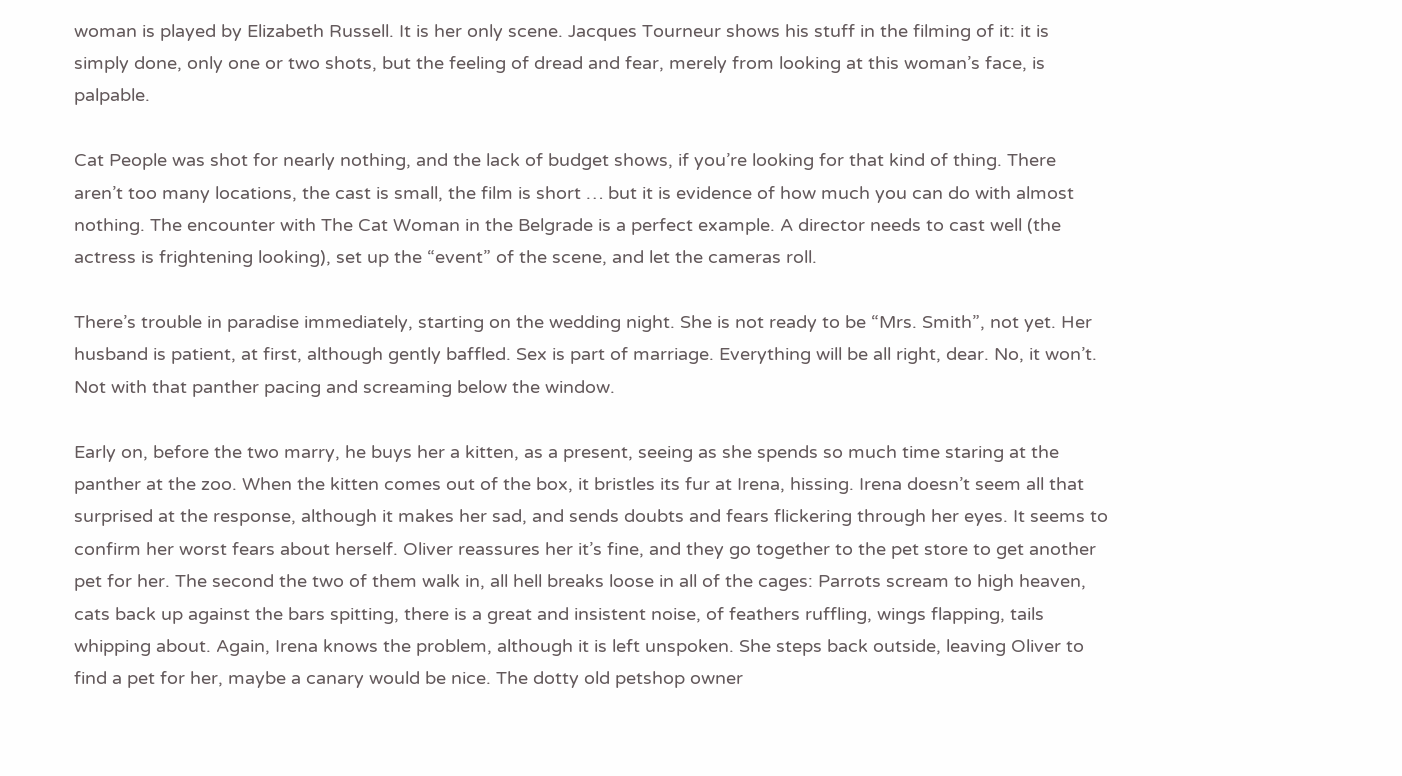woman is played by Elizabeth Russell. It is her only scene. Jacques Tourneur shows his stuff in the filming of it: it is simply done, only one or two shots, but the feeling of dread and fear, merely from looking at this woman’s face, is palpable.

Cat People was shot for nearly nothing, and the lack of budget shows, if you’re looking for that kind of thing. There aren’t too many locations, the cast is small, the film is short … but it is evidence of how much you can do with almost nothing. The encounter with The Cat Woman in the Belgrade is a perfect example. A director needs to cast well (the actress is frightening looking), set up the “event” of the scene, and let the cameras roll.

There’s trouble in paradise immediately, starting on the wedding night. She is not ready to be “Mrs. Smith”, not yet. Her husband is patient, at first, although gently baffled. Sex is part of marriage. Everything will be all right, dear. No, it won’t. Not with that panther pacing and screaming below the window.

Early on, before the two marry, he buys her a kitten, as a present, seeing as she spends so much time staring at the panther at the zoo. When the kitten comes out of the box, it bristles its fur at Irena, hissing. Irena doesn’t seem all that surprised at the response, although it makes her sad, and sends doubts and fears flickering through her eyes. It seems to confirm her worst fears about herself. Oliver reassures her it’s fine, and they go together to the pet store to get another pet for her. The second the two of them walk in, all hell breaks loose in all of the cages: Parrots scream to high heaven, cats back up against the bars spitting, there is a great and insistent noise, of feathers ruffling, wings flapping, tails whipping about. Again, Irena knows the problem, although it is left unspoken. She steps back outside, leaving Oliver to find a pet for her, maybe a canary would be nice. The dotty old petshop owner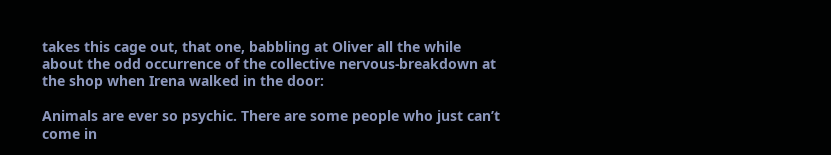takes this cage out, that one, babbling at Oliver all the while about the odd occurrence of the collective nervous-breakdown at the shop when Irena walked in the door:

Animals are ever so psychic. There are some people who just can’t come in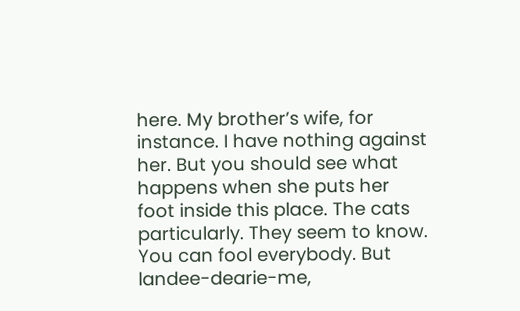here. My brother’s wife, for instance. I have nothing against her. But you should see what happens when she puts her foot inside this place. The cats particularly. They seem to know. You can fool everybody. But landee-dearie-me,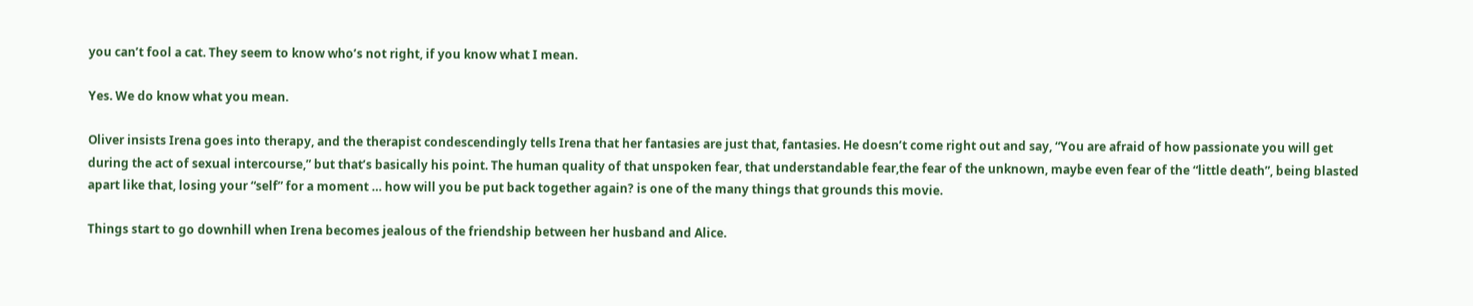you can’t fool a cat. They seem to know who’s not right, if you know what I mean.

Yes. We do know what you mean.

Oliver insists Irena goes into therapy, and the therapist condescendingly tells Irena that her fantasies are just that, fantasies. He doesn’t come right out and say, “You are afraid of how passionate you will get during the act of sexual intercourse,” but that’s basically his point. The human quality of that unspoken fear, that understandable fear,the fear of the unknown, maybe even fear of the “little death”, being blasted apart like that, losing your “self” for a moment … how will you be put back together again? is one of the many things that grounds this movie.

Things start to go downhill when Irena becomes jealous of the friendship between her husband and Alice.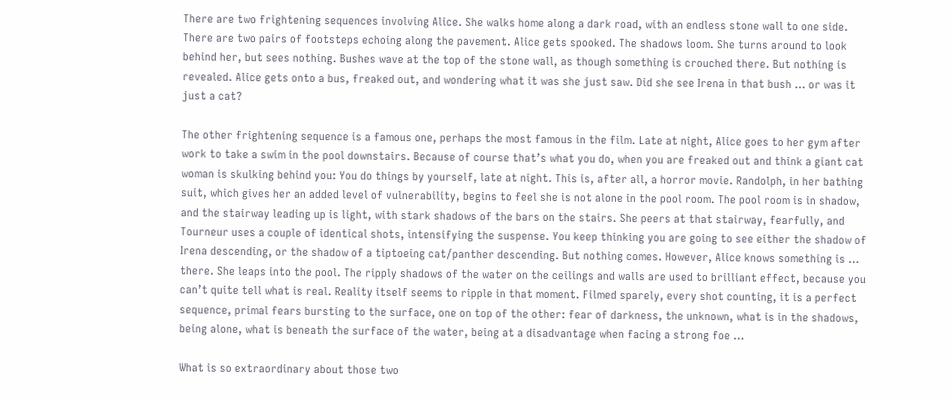There are two frightening sequences involving Alice. She walks home along a dark road, with an endless stone wall to one side. There are two pairs of footsteps echoing along the pavement. Alice gets spooked. The shadows loom. She turns around to look behind her, but sees nothing. Bushes wave at the top of the stone wall, as though something is crouched there. But nothing is revealed. Alice gets onto a bus, freaked out, and wondering what it was she just saw. Did she see Irena in that bush … or was it just a cat?

The other frightening sequence is a famous one, perhaps the most famous in the film. Late at night, Alice goes to her gym after work to take a swim in the pool downstairs. Because of course that’s what you do, when you are freaked out and think a giant cat woman is skulking behind you: You do things by yourself, late at night. This is, after all, a horror movie. Randolph, in her bathing suit, which gives her an added level of vulnerability, begins to feel she is not alone in the pool room. The pool room is in shadow, and the stairway leading up is light, with stark shadows of the bars on the stairs. She peers at that stairway, fearfully, and Tourneur uses a couple of identical shots, intensifying the suspense. You keep thinking you are going to see either the shadow of Irena descending, or the shadow of a tiptoeing cat/panther descending. But nothing comes. However, Alice knows something is … there. She leaps into the pool. The ripply shadows of the water on the ceilings and walls are used to brilliant effect, because you can’t quite tell what is real. Reality itself seems to ripple in that moment. Filmed sparely, every shot counting, it is a perfect sequence, primal fears bursting to the surface, one on top of the other: fear of darkness, the unknown, what is in the shadows, being alone, what is beneath the surface of the water, being at a disadvantage when facing a strong foe …

What is so extraordinary about those two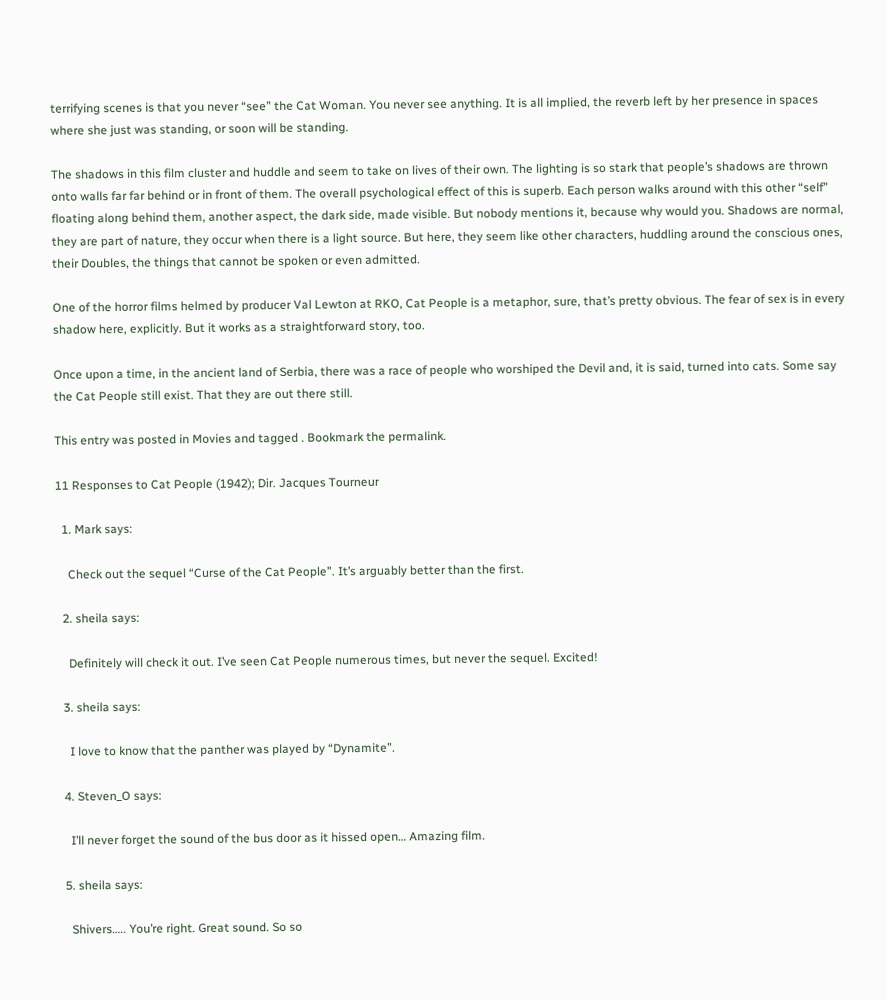terrifying scenes is that you never “see” the Cat Woman. You never see anything. It is all implied, the reverb left by her presence in spaces where she just was standing, or soon will be standing.

The shadows in this film cluster and huddle and seem to take on lives of their own. The lighting is so stark that people’s shadows are thrown onto walls far far behind or in front of them. The overall psychological effect of this is superb. Each person walks around with this other “self” floating along behind them, another aspect, the dark side, made visible. But nobody mentions it, because why would you. Shadows are normal, they are part of nature, they occur when there is a light source. But here, they seem like other characters, huddling around the conscious ones, their Doubles, the things that cannot be spoken or even admitted.

One of the horror films helmed by producer Val Lewton at RKO, Cat People is a metaphor, sure, that’s pretty obvious. The fear of sex is in every shadow here, explicitly. But it works as a straightforward story, too.

Once upon a time, in the ancient land of Serbia, there was a race of people who worshiped the Devil and, it is said, turned into cats. Some say the Cat People still exist. That they are out there still.

This entry was posted in Movies and tagged . Bookmark the permalink.

11 Responses to Cat People (1942); Dir. Jacques Tourneur

  1. Mark says:

    Check out the sequel “Curse of the Cat People”. It’s arguably better than the first.

  2. sheila says:

    Definitely will check it out. I’ve seen Cat People numerous times, but never the sequel. Excited!

  3. sheila says:

    I love to know that the panther was played by “Dynamite”.

  4. Steven_O says:

    I’ll never forget the sound of the bus door as it hissed open… Amazing film.

  5. sheila says:

    Shivers….. You’re right. Great sound. So so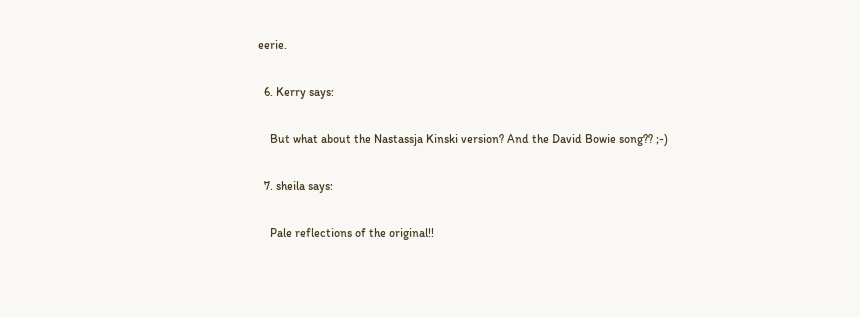eerie.

  6. Kerry says:

    But what about the Nastassja Kinski version? And the David Bowie song?? ;-)

  7. sheila says:

    Pale reflections of the original!!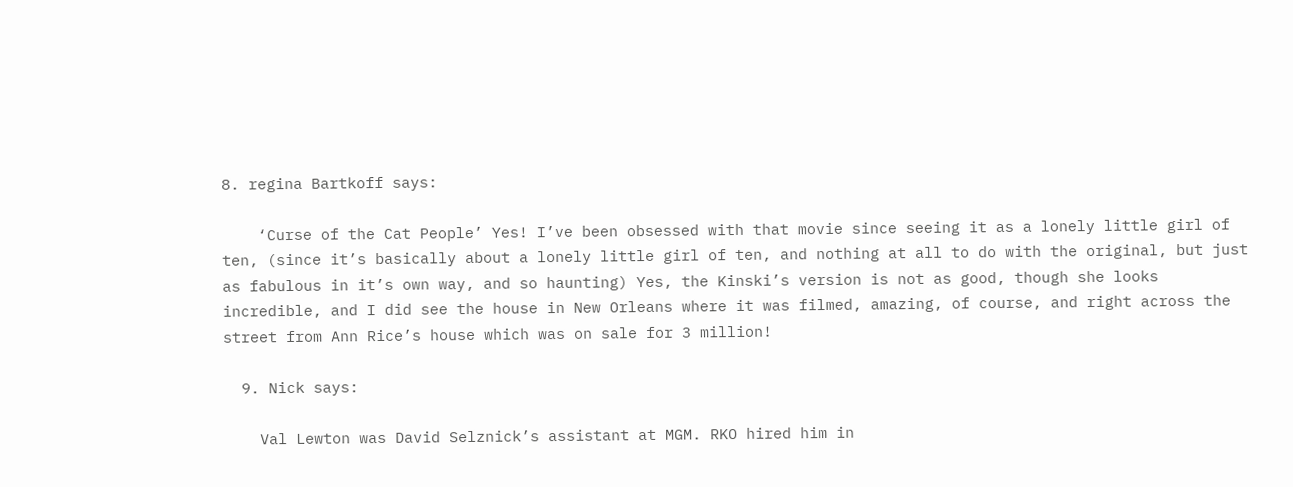8. regina Bartkoff says:

    ‘Curse of the Cat People’ Yes! I’ve been obsessed with that movie since seeing it as a lonely little girl of ten, (since it’s basically about a lonely little girl of ten, and nothing at all to do with the original, but just as fabulous in it’s own way, and so haunting) Yes, the Kinski’s version is not as good, though she looks incredible, and I did see the house in New Orleans where it was filmed, amazing, of course, and right across the street from Ann Rice’s house which was on sale for 3 million!

  9. Nick says:

    Val Lewton was David Selznick’s assistant at MGM. RKO hired him in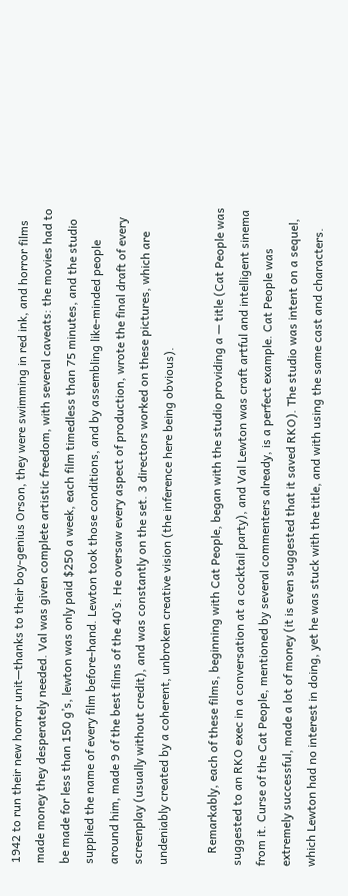1942 to run their new horror unit—thanks to their boy-genius Orson, they were swimming in red ink, and horror films made money they desperately needed. Val was given complete artistic freedom, with several caveats: the movies had to be made for less than 150 g’s, lewton was only paid $250 a week, each film timedless than 75 minutes, and the studio supplied the name of every film before-hand. Lewton took those conditions, and by assembling like-minded people around him, made 9 of the best films of the 40’s. He oversaw every aspect of production, wrote the final draft of every screenplay (usually without credit), and was constantly on the set. 3 directors worked on these pictures, which are undeniably created by a coherent, unbroken creative vision (the inference here being obvious).

    Remarkably, each of these films, beginning with Cat People, began with the studio providing a — title (Cat People was suggested to an RKO exec in a conversation at a cocktail party), and Val Lewton was craft artful and intelligent sinema from it. Curse of the Cat People, mentioned by several commenters already, is a perfect example. Cat People was extremely successful, made a lot of money (it is even suggested that it saved RKO). The studio was intent on a sequel, which Lewton had no interest in doing, yet he was stuck with the title, and with using the same cast and characters.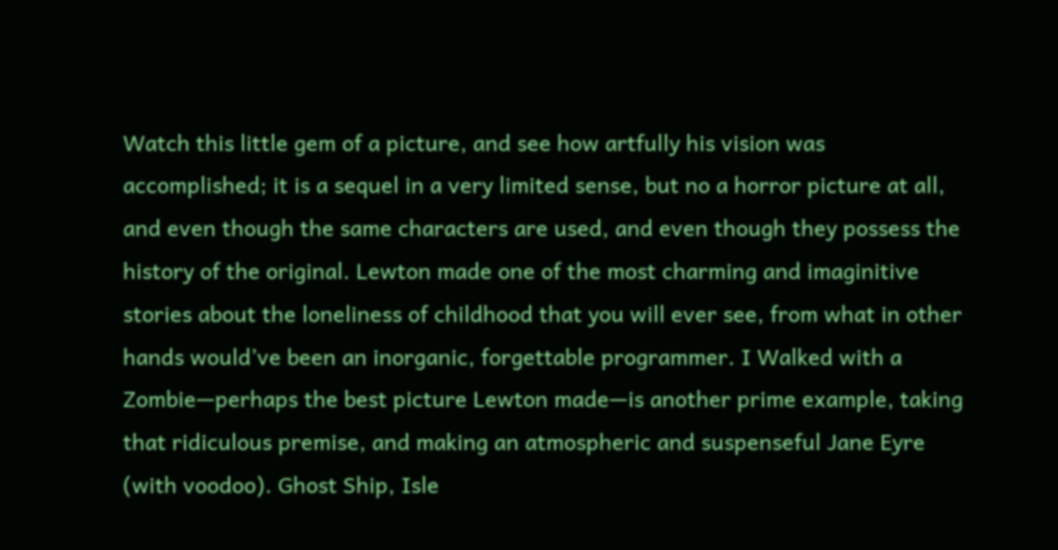Watch this little gem of a picture, and see how artfully his vision was accomplished; it is a sequel in a very limited sense, but no a horror picture at all, and even though the same characters are used, and even though they possess the history of the original. Lewton made one of the most charming and imaginitive stories about the loneliness of childhood that you will ever see, from what in other hands would’ve been an inorganic, forgettable programmer. I Walked with a Zombie—perhaps the best picture Lewton made—is another prime example, taking that ridiculous premise, and making an atmospheric and suspenseful Jane Eyre (with voodoo). Ghost Ship, Isle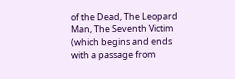of the Dead, The Leopard Man, The Seventh Victim (which begins and ends with a passage from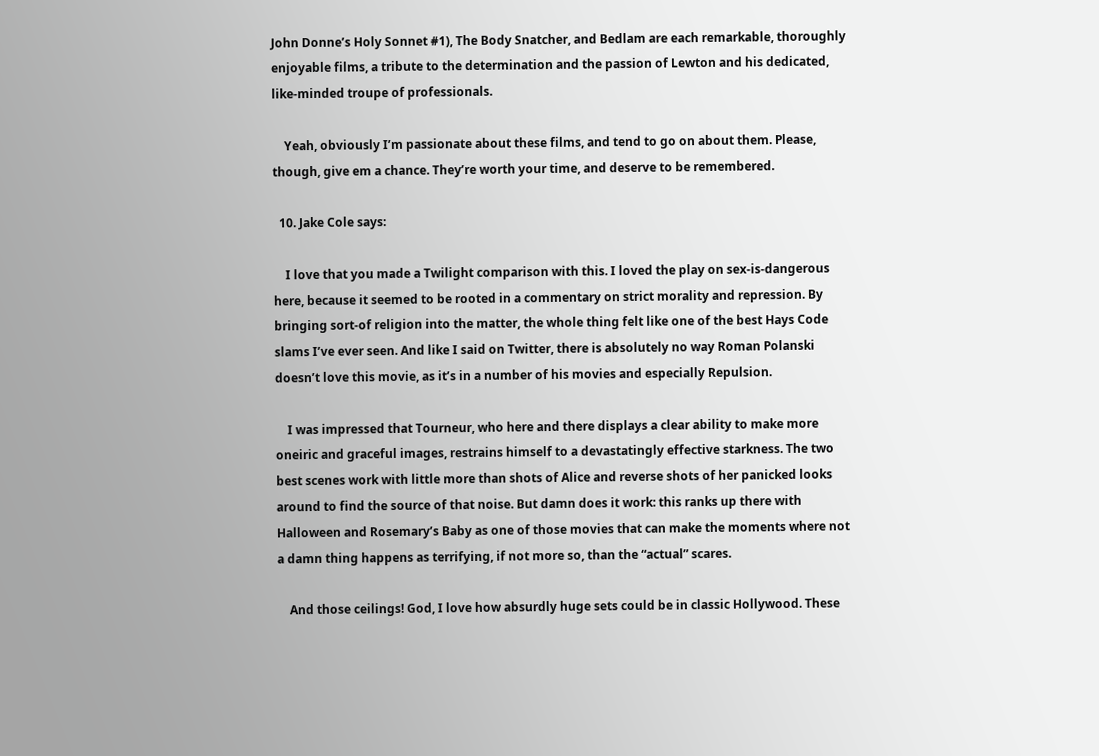John Donne’s Holy Sonnet #1), The Body Snatcher, and Bedlam are each remarkable, thoroughly enjoyable films, a tribute to the determination and the passion of Lewton and his dedicated, like-minded troupe of professionals.

    Yeah, obviously I’m passionate about these films, and tend to go on about them. Please, though, give em a chance. They’re worth your time, and deserve to be remembered.

  10. Jake Cole says:

    I love that you made a Twilight comparison with this. I loved the play on sex-is-dangerous here, because it seemed to be rooted in a commentary on strict morality and repression. By bringing sort-of religion into the matter, the whole thing felt like one of the best Hays Code slams I’ve ever seen. And like I said on Twitter, there is absolutely no way Roman Polanski doesn’t love this movie, as it’s in a number of his movies and especially Repulsion.

    I was impressed that Tourneur, who here and there displays a clear ability to make more oneiric and graceful images, restrains himself to a devastatingly effective starkness. The two best scenes work with little more than shots of Alice and reverse shots of her panicked looks around to find the source of that noise. But damn does it work: this ranks up there with Halloween and Rosemary’s Baby as one of those movies that can make the moments where not a damn thing happens as terrifying, if not more so, than the “actual” scares.

    And those ceilings! God, I love how absurdly huge sets could be in classic Hollywood. These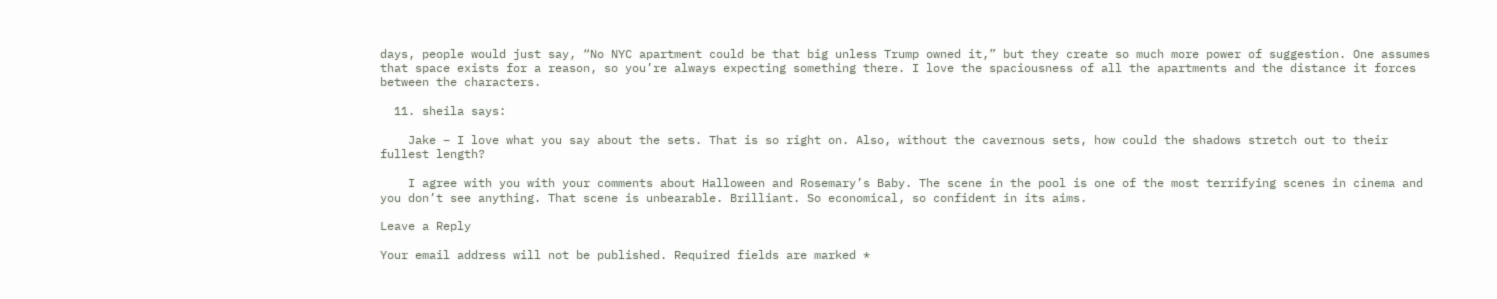days, people would just say, “No NYC apartment could be that big unless Trump owned it,” but they create so much more power of suggestion. One assumes that space exists for a reason, so you’re always expecting something there. I love the spaciousness of all the apartments and the distance it forces between the characters.

  11. sheila says:

    Jake – I love what you say about the sets. That is so right on. Also, without the cavernous sets, how could the shadows stretch out to their fullest length?

    I agree with you with your comments about Halloween and Rosemary’s Baby. The scene in the pool is one of the most terrifying scenes in cinema and you don’t see anything. That scene is unbearable. Brilliant. So economical, so confident in its aims.

Leave a Reply

Your email address will not be published. Required fields are marked *